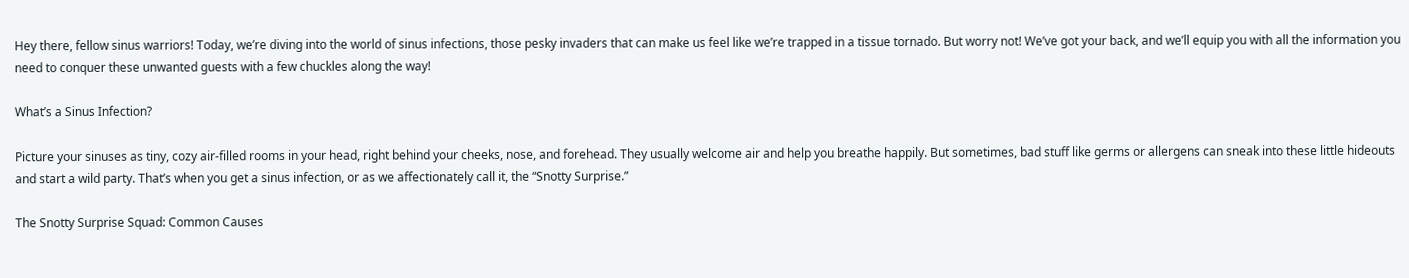Hey there, fellow sinus warriors! Today, we’re diving into the world of sinus infections, those pesky invaders that can make us feel like we’re trapped in a tissue tornado. But worry not! We’ve got your back, and we’ll equip you with all the information you need to conquer these unwanted guests with a few chuckles along the way!

What’s a Sinus Infection?

Picture your sinuses as tiny, cozy air-filled rooms in your head, right behind your cheeks, nose, and forehead. They usually welcome air and help you breathe happily. But sometimes, bad stuff like germs or allergens can sneak into these little hideouts and start a wild party. That’s when you get a sinus infection, or as we affectionately call it, the “Snotty Surprise.”

The Snotty Surprise Squad: Common Causes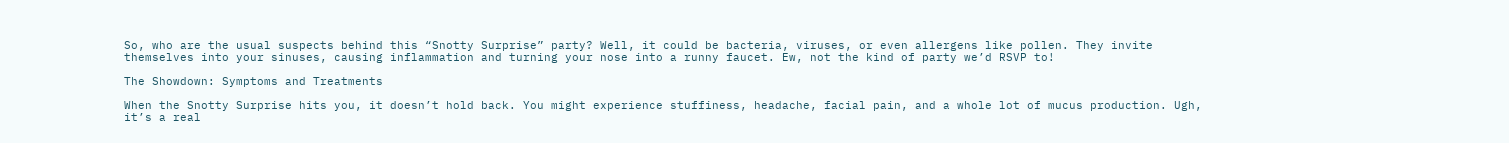So, who are the usual suspects behind this “Snotty Surprise” party? Well, it could be bacteria, viruses, or even allergens like pollen. They invite themselves into your sinuses, causing inflammation and turning your nose into a runny faucet. Ew, not the kind of party we’d RSVP to!

The Showdown: Symptoms and Treatments

When the Snotty Surprise hits you, it doesn’t hold back. You might experience stuffiness, headache, facial pain, and a whole lot of mucus production. Ugh, it’s a real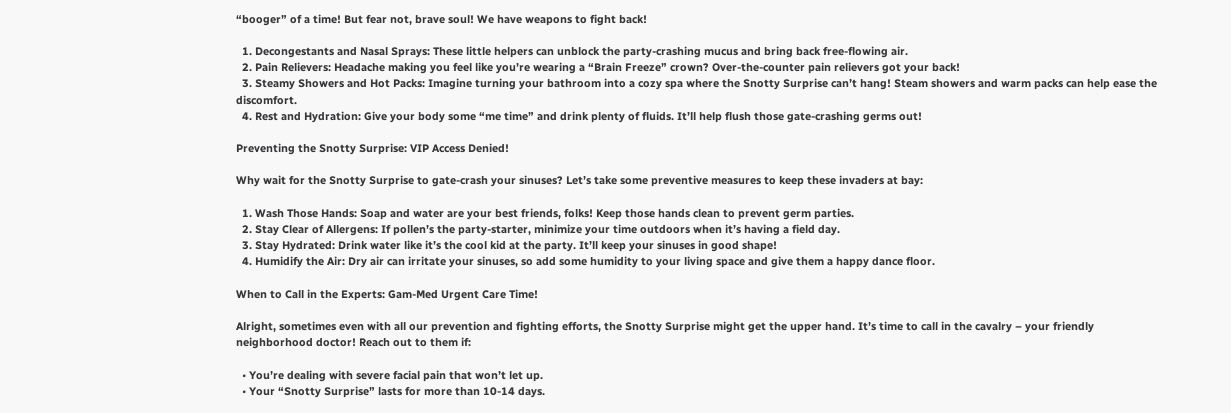“booger” of a time! But fear not, brave soul! We have weapons to fight back!

  1. Decongestants and Nasal Sprays: These little helpers can unblock the party-crashing mucus and bring back free-flowing air.
  2. Pain Relievers: Headache making you feel like you’re wearing a “Brain Freeze” crown? Over-the-counter pain relievers got your back!
  3. Steamy Showers and Hot Packs: Imagine turning your bathroom into a cozy spa where the Snotty Surprise can’t hang! Steam showers and warm packs can help ease the discomfort.
  4. Rest and Hydration: Give your body some “me time” and drink plenty of fluids. It’ll help flush those gate-crashing germs out!

Preventing the Snotty Surprise: VIP Access Denied!

Why wait for the Snotty Surprise to gate-crash your sinuses? Let’s take some preventive measures to keep these invaders at bay:

  1. Wash Those Hands: Soap and water are your best friends, folks! Keep those hands clean to prevent germ parties.
  2. Stay Clear of Allergens: If pollen’s the party-starter, minimize your time outdoors when it’s having a field day.
  3. Stay Hydrated: Drink water like it’s the cool kid at the party. It’ll keep your sinuses in good shape!
  4. Humidify the Air: Dry air can irritate your sinuses, so add some humidity to your living space and give them a happy dance floor.

When to Call in the Experts: Gam-Med Urgent Care Time!

Alright, sometimes even with all our prevention and fighting efforts, the Snotty Surprise might get the upper hand. It’s time to call in the cavalry – your friendly neighborhood doctor! Reach out to them if:

  • You’re dealing with severe facial pain that won’t let up.
  • Your “Snotty Surprise” lasts for more than 10-14 days.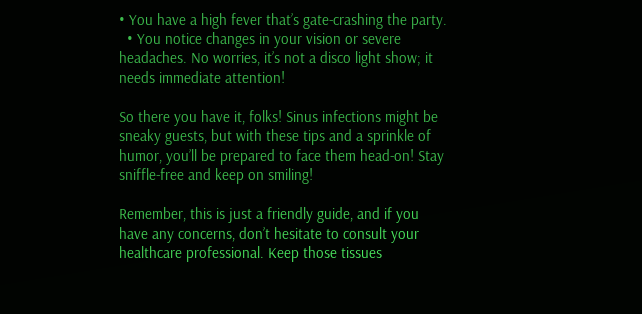• You have a high fever that’s gate-crashing the party.
  • You notice changes in your vision or severe headaches. No worries, it’s not a disco light show; it needs immediate attention!

So there you have it, folks! Sinus infections might be sneaky guests, but with these tips and a sprinkle of humor, you’ll be prepared to face them head-on! Stay sniffle-free and keep on smiling!

Remember, this is just a friendly guide, and if you have any concerns, don’t hesitate to consult your healthcare professional. Keep those tissues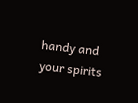handy and your spirits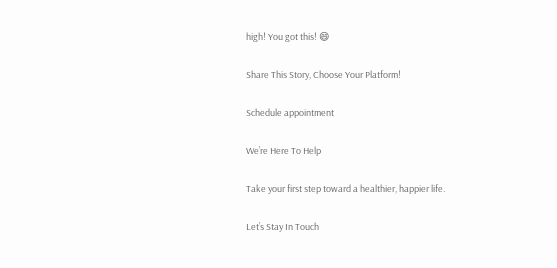high! You got this! 😄

Share This Story, Choose Your Platform!

Schedule appointment

We’re Here To Help

Take your first step toward a healthier, happier life.

Let’s Stay In Touch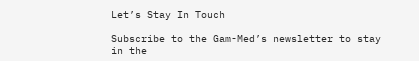Let’s Stay In Touch

Subscribe to the Gam-Med’s newsletter to stay in the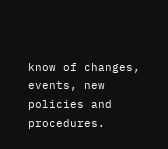know of changes, events, new policies and procedures.